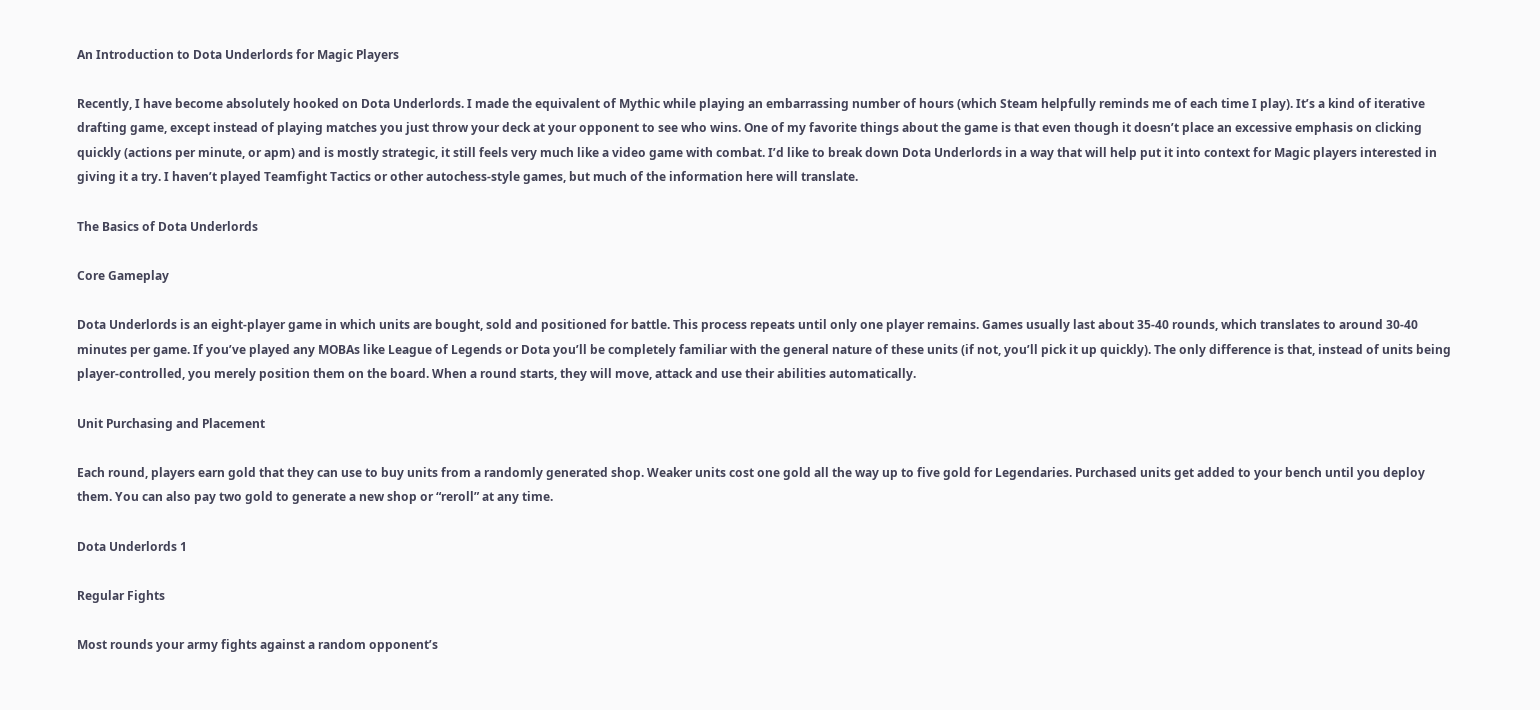An Introduction to Dota Underlords for Magic Players

Recently, I have become absolutely hooked on Dota Underlords. I made the equivalent of Mythic while playing an embarrassing number of hours (which Steam helpfully reminds me of each time I play). It’s a kind of iterative drafting game, except instead of playing matches you just throw your deck at your opponent to see who wins. One of my favorite things about the game is that even though it doesn’t place an excessive emphasis on clicking quickly (actions per minute, or apm) and is mostly strategic, it still feels very much like a video game with combat. I’d like to break down Dota Underlords in a way that will help put it into context for Magic players interested in giving it a try. I haven’t played Teamfight Tactics or other autochess-style games, but much of the information here will translate.

The Basics of Dota Underlords

Core Gameplay

Dota Underlords is an eight-player game in which units are bought, sold and positioned for battle. This process repeats until only one player remains. Games usually last about 35-40 rounds, which translates to around 30-40 minutes per game. If you’ve played any MOBAs like League of Legends or Dota you’ll be completely familiar with the general nature of these units (if not, you’ll pick it up quickly). The only difference is that, instead of units being player-controlled, you merely position them on the board. When a round starts, they will move, attack and use their abilities automatically.

Unit Purchasing and Placement

Each round, players earn gold that they can use to buy units from a randomly generated shop. Weaker units cost one gold all the way up to five gold for Legendaries. Purchased units get added to your bench until you deploy them. You can also pay two gold to generate a new shop or “reroll” at any time.

Dota Underlords 1

Regular Fights

Most rounds your army fights against a random opponent’s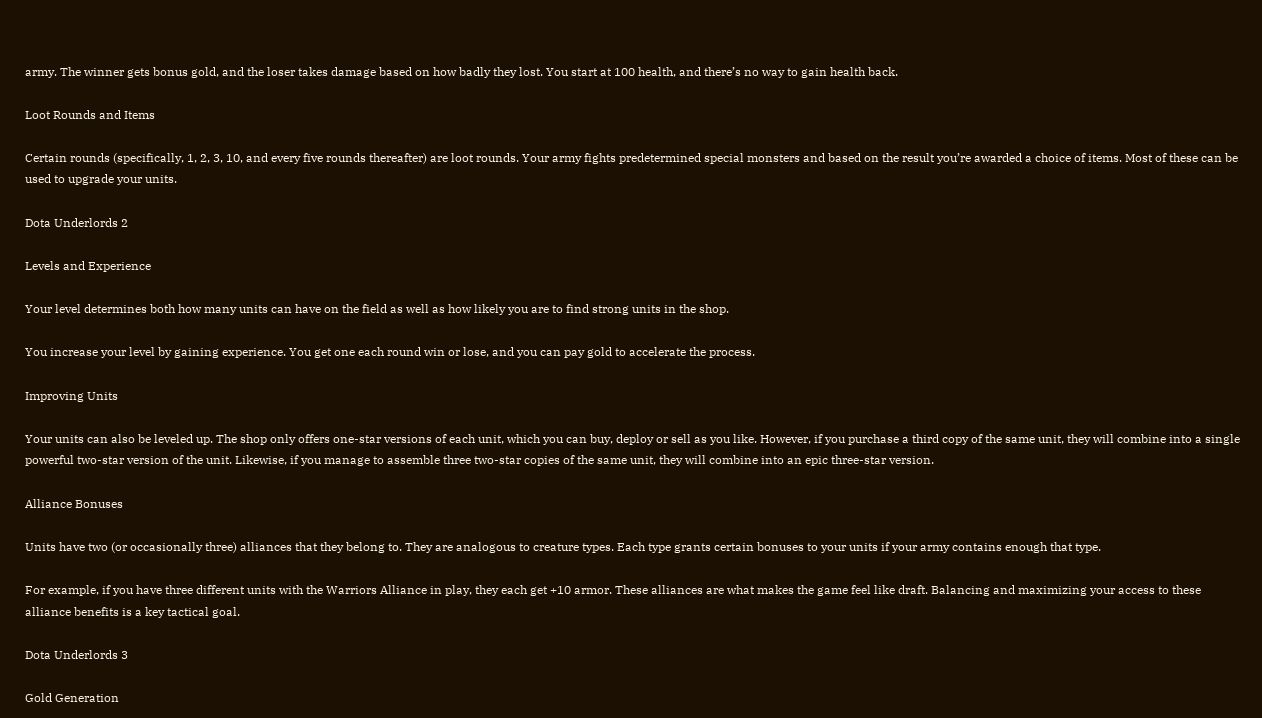army. The winner gets bonus gold, and the loser takes damage based on how badly they lost. You start at 100 health, and there’s no way to gain health back.

Loot Rounds and Items

Certain rounds (specifically, 1, 2, 3, 10, and every five rounds thereafter) are loot rounds. Your army fights predetermined special monsters and based on the result you’re awarded a choice of items. Most of these can be used to upgrade your units.

Dota Underlords 2

Levels and Experience

Your level determines both how many units can have on the field as well as how likely you are to find strong units in the shop.

You increase your level by gaining experience. You get one each round win or lose, and you can pay gold to accelerate the process.

Improving Units

Your units can also be leveled up. The shop only offers one-star versions of each unit, which you can buy, deploy or sell as you like. However, if you purchase a third copy of the same unit, they will combine into a single powerful two-star version of the unit. Likewise, if you manage to assemble three two-star copies of the same unit, they will combine into an epic three-star version.

Alliance Bonuses

Units have two (or occasionally three) alliances that they belong to. They are analogous to creature types. Each type grants certain bonuses to your units if your army contains enough that type.

For example, if you have three different units with the Warriors Alliance in play, they each get +10 armor. These alliances are what makes the game feel like draft. Balancing and maximizing your access to these alliance benefits is a key tactical goal.

Dota Underlords 3

Gold Generation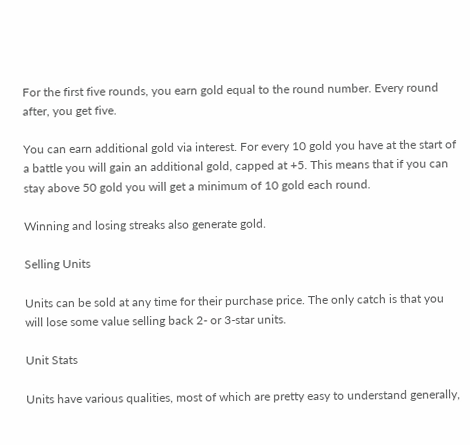For the first five rounds, you earn gold equal to the round number. Every round after, you get five.

You can earn additional gold via interest. For every 10 gold you have at the start of a battle you will gain an additional gold, capped at +5. This means that if you can stay above 50 gold you will get a minimum of 10 gold each round.

Winning and losing streaks also generate gold.

Selling Units

Units can be sold at any time for their purchase price. The only catch is that you will lose some value selling back 2- or 3-star units.

Unit Stats

Units have various qualities, most of which are pretty easy to understand generally,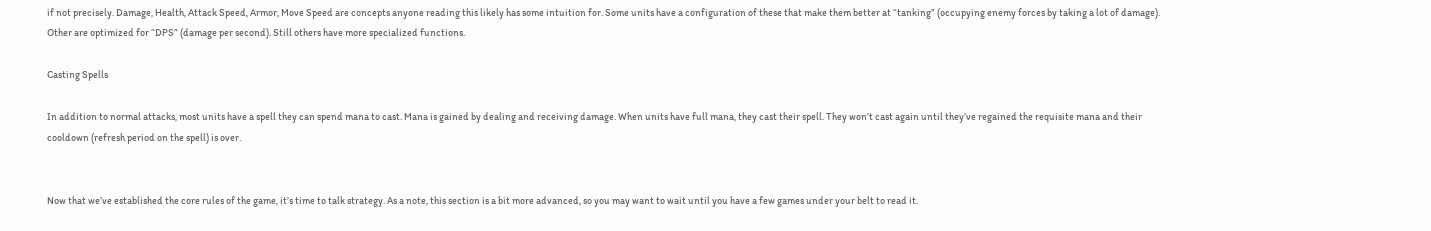if not precisely. Damage, Health, Attack Speed, Armor, Move Speed are concepts anyone reading this likely has some intuition for. Some units have a configuration of these that make them better at “tanking” (occupying enemy forces by taking a lot of damage). Other are optimized for “DPS” (damage per second). Still others have more specialized functions.

Casting Spells

In addition to normal attacks, most units have a spell they can spend mana to cast. Mana is gained by dealing and receiving damage. When units have full mana, they cast their spell. They won’t cast again until they’ve regained the requisite mana and their cooldown (refresh period on the spell) is over.


Now that we’ve established the core rules of the game, it’s time to talk strategy. As a note, this section is a bit more advanced, so you may want to wait until you have a few games under your belt to read it.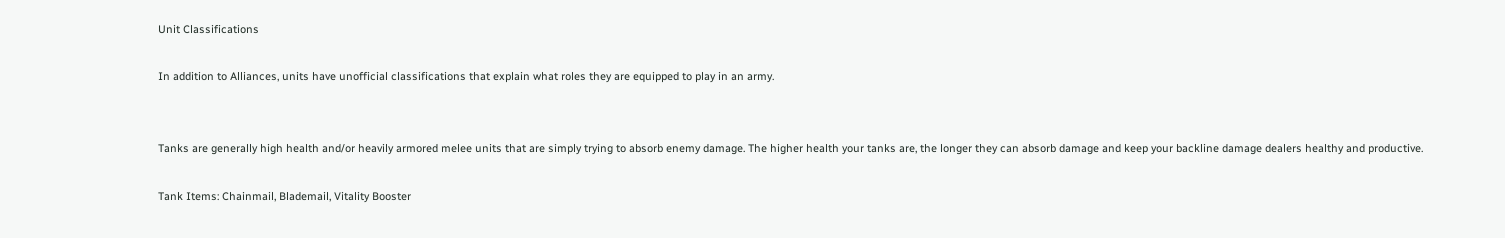Unit Classifications

In addition to Alliances, units have unofficial classifications that explain what roles they are equipped to play in an army.


Tanks are generally high health and/or heavily armored melee units that are simply trying to absorb enemy damage. The higher health your tanks are, the longer they can absorb damage and keep your backline damage dealers healthy and productive.

Tank Items: Chainmail, Blademail, Vitality Booster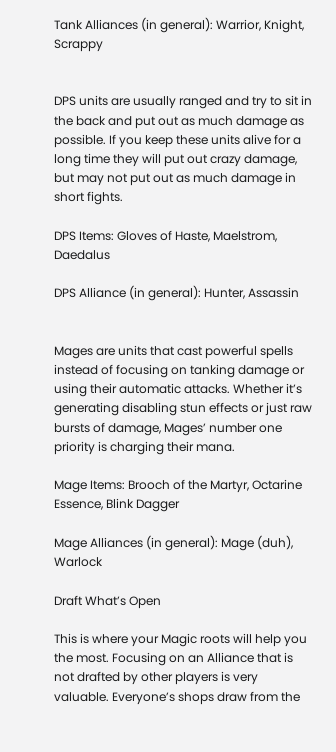Tank Alliances (in general): Warrior, Knight, Scrappy


DPS units are usually ranged and try to sit in the back and put out as much damage as possible. If you keep these units alive for a long time they will put out crazy damage, but may not put out as much damage in short fights.

DPS Items: Gloves of Haste, Maelstrom, Daedalus

DPS Alliance (in general): Hunter, Assassin


Mages are units that cast powerful spells instead of focusing on tanking damage or using their automatic attacks. Whether it’s generating disabling stun effects or just raw bursts of damage, Mages’ number one priority is charging their mana.

Mage Items: Brooch of the Martyr, Octarine Essence, Blink Dagger

Mage Alliances (in general): Mage (duh), Warlock

Draft What’s Open

This is where your Magic roots will help you the most. Focusing on an Alliance that is not drafted by other players is very valuable. Everyone’s shops draw from the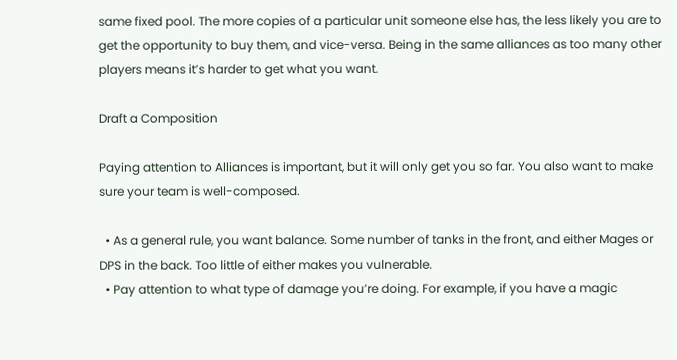same fixed pool. The more copies of a particular unit someone else has, the less likely you are to get the opportunity to buy them, and vice-versa. Being in the same alliances as too many other players means it’s harder to get what you want.

Draft a Composition

Paying attention to Alliances is important, but it will only get you so far. You also want to make sure your team is well-composed.

  • As a general rule, you want balance. Some number of tanks in the front, and either Mages or DPS in the back. Too little of either makes you vulnerable.
  • Pay attention to what type of damage you’re doing. For example, if you have a magic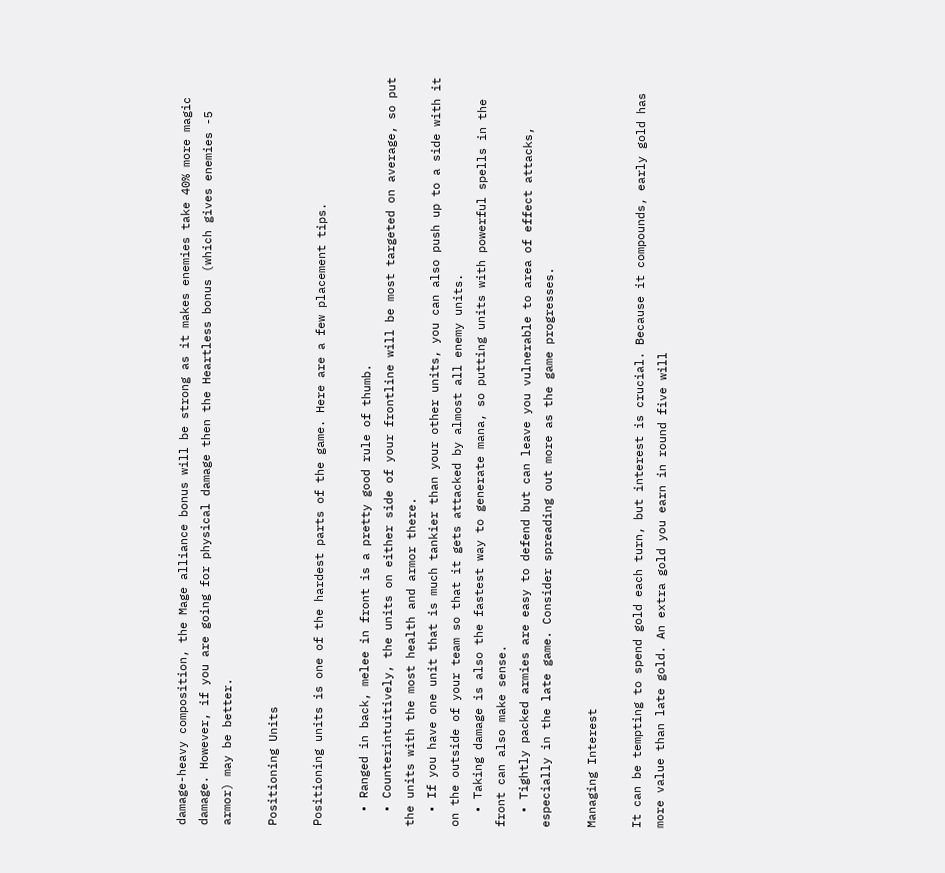damage-heavy composition, the Mage alliance bonus will be strong as it makes enemies take 40% more magic damage. However, if you are going for physical damage then the Heartless bonus (which gives enemies -5 armor) may be better.

Positioning Units

Positioning units is one of the hardest parts of the game. Here are a few placement tips.

  • Ranged in back, melee in front is a pretty good rule of thumb.
  • Counterintuitively, the units on either side of your frontline will be most targeted on average, so put the units with the most health and armor there.
  • If you have one unit that is much tankier than your other units, you can also push up to a side with it on the outside of your team so that it gets attacked by almost all enemy units.
  • Taking damage is also the fastest way to generate mana, so putting units with powerful spells in the front can also make sense.
  • Tightly packed armies are easy to defend but can leave you vulnerable to area of effect attacks, especially in the late game. Consider spreading out more as the game progresses.

Managing Interest

It can be tempting to spend gold each turn, but interest is crucial. Because it compounds, early gold has more value than late gold. An extra gold you earn in round five will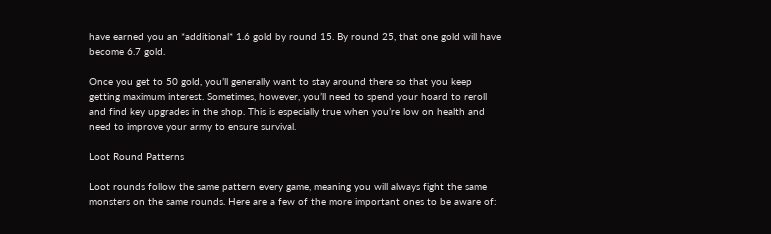have earned you an *additional* 1.6 gold by round 15. By round 25, that one gold will have become 6.7 gold.

Once you get to 50 gold, you’ll generally want to stay around there so that you keep getting maximum interest. Sometimes, however, you’ll need to spend your hoard to reroll and find key upgrades in the shop. This is especially true when you’re low on health and need to improve your army to ensure survival.

Loot Round Patterns

Loot rounds follow the same pattern every game, meaning you will always fight the same monsters on the same rounds. Here are a few of the more important ones to be aware of: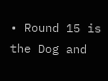• Round 15 is the Dog and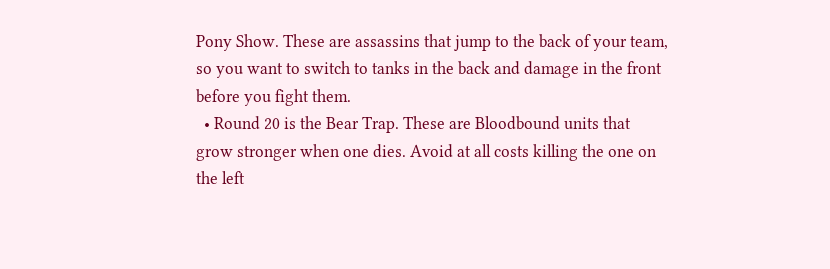Pony Show. These are assassins that jump to the back of your team, so you want to switch to tanks in the back and damage in the front before you fight them.
  • Round 20 is the Bear Trap. These are Bloodbound units that grow stronger when one dies. Avoid at all costs killing the one on the left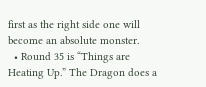first as the right side one will become an absolute monster.
  • Round 35 is “Things are Heating Up.” The Dragon does a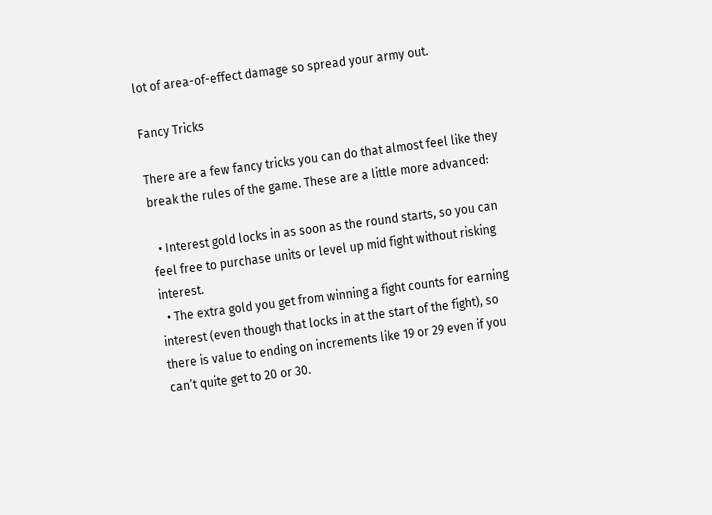lot of area-of-effect damage so spread your army out.

Fancy Tricks

There are a few fancy tricks you can do that almost feel like they break the rules of the game. These are a little more advanced:

  • Interest gold locks in as soon as the round starts, so you can feel free to purchase units or level up mid fight without risking interest.
  • The extra gold you get from winning a fight counts for earning interest (even though that locks in at the start of the fight), so there is value to ending on increments like 19 or 29 even if you can’t quite get to 20 or 30.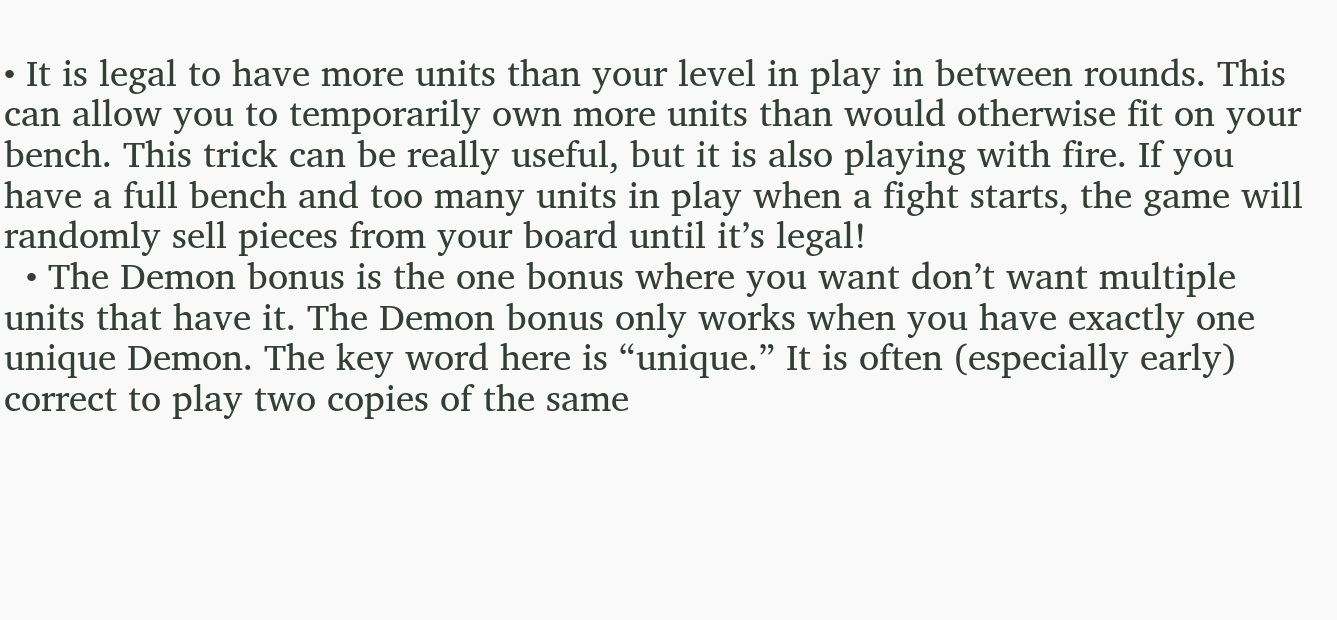• It is legal to have more units than your level in play in between rounds. This can allow you to temporarily own more units than would otherwise fit on your bench. This trick can be really useful, but it is also playing with fire. If you have a full bench and too many units in play when a fight starts, the game will randomly sell pieces from your board until it’s legal!
  • The Demon bonus is the one bonus where you want don’t want multiple units that have it. The Demon bonus only works when you have exactly one unique Demon. The key word here is “unique.” It is often (especially early) correct to play two copies of the same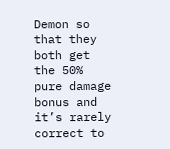Demon so that they both get the 50% pure damage bonus and it’s rarely correct to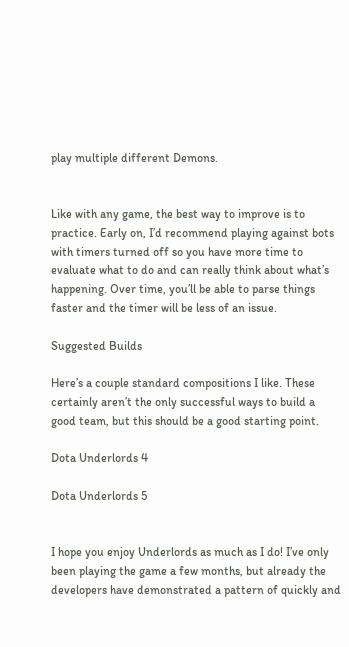play multiple different Demons.


Like with any game, the best way to improve is to practice. Early on, I’d recommend playing against bots with timers turned off so you have more time to evaluate what to do and can really think about what’s happening. Over time, you’ll be able to parse things faster and the timer will be less of an issue.

Suggested Builds

Here’s a couple standard compositions I like. These certainly aren’t the only successful ways to build a good team, but this should be a good starting point.

Dota Underlords 4

Dota Underlords 5


I hope you enjoy Underlords as much as I do! I’ve only been playing the game a few months, but already the developers have demonstrated a pattern of quickly and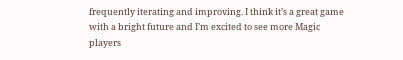frequently iterating and improving. I think it’s a great game with a bright future and I’m excited to see more Magic players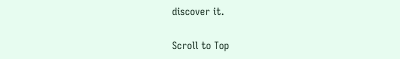discover it.

Scroll to Top